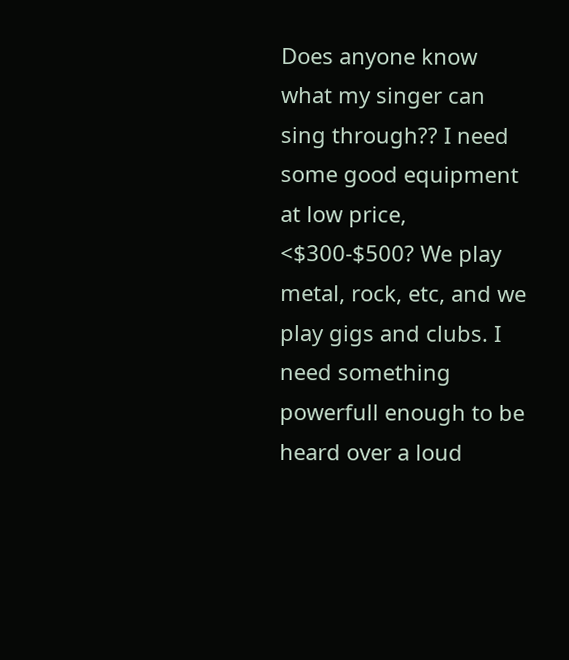Does anyone know what my singer can sing through?? I need some good equipment at low price, <$300-$500? We play metal, rock, etc, and we play gigs and clubs. I need something powerfull enough to be heard over a loud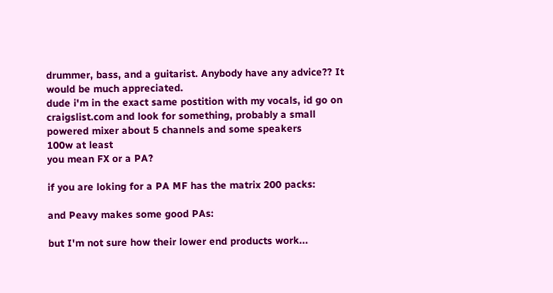drummer, bass, and a guitarist. Anybody have any advice?? It would be much appreciated.
dude i'm in the exact same postition with my vocals, id go on craigslist.com and look for something, probably a small powered mixer about 5 channels and some speakers
100w at least
you mean FX or a PA?

if you are loking for a PA MF has the matrix 200 packs:

and Peavy makes some good PAs:

but I'm not sure how their lower end products work...